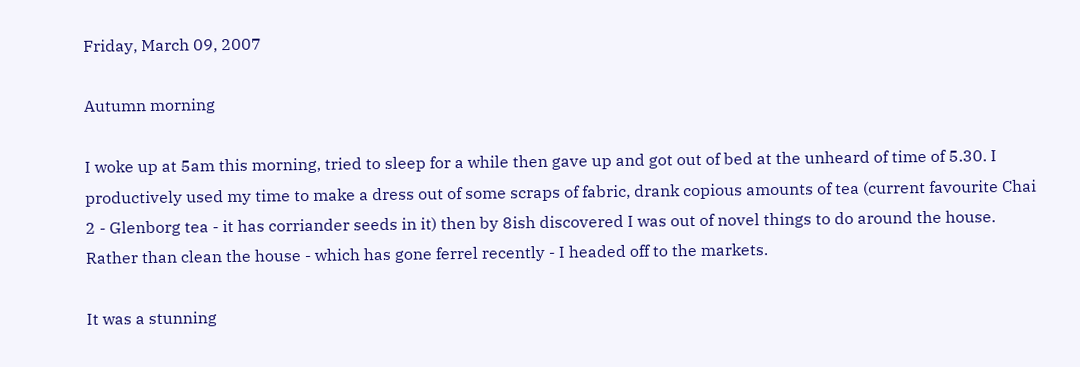Friday, March 09, 2007

Autumn morning

I woke up at 5am this morning, tried to sleep for a while then gave up and got out of bed at the unheard of time of 5.30. I productively used my time to make a dress out of some scraps of fabric, drank copious amounts of tea (current favourite Chai 2 - Glenborg tea - it has corriander seeds in it) then by 8ish discovered I was out of novel things to do around the house. Rather than clean the house - which has gone ferrel recently - I headed off to the markets.

It was a stunning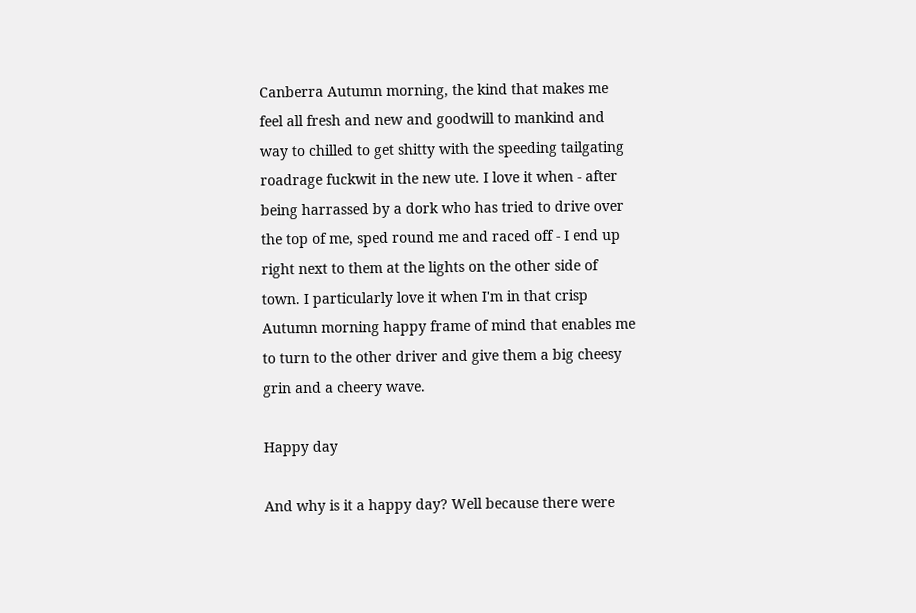Canberra Autumn morning, the kind that makes me feel all fresh and new and goodwill to mankind and way to chilled to get shitty with the speeding tailgating roadrage fuckwit in the new ute. I love it when - after being harrassed by a dork who has tried to drive over the top of me, sped round me and raced off - I end up right next to them at the lights on the other side of town. I particularly love it when I'm in that crisp Autumn morning happy frame of mind that enables me to turn to the other driver and give them a big cheesy grin and a cheery wave.

Happy day

And why is it a happy day? Well because there were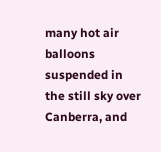many hot air balloons suspended in the still sky over Canberra, and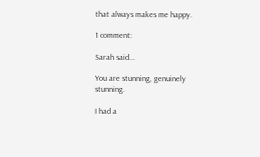that always makes me happy.

1 comment:

Sarah said...

You are stunning, genuinely stunning.

I had a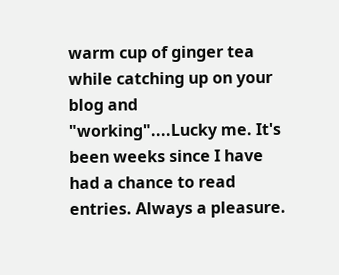warm cup of ginger tea while catching up on your blog and "working"....Lucky me. It's been weeks since I have had a chance to read entries. Always a pleasure.